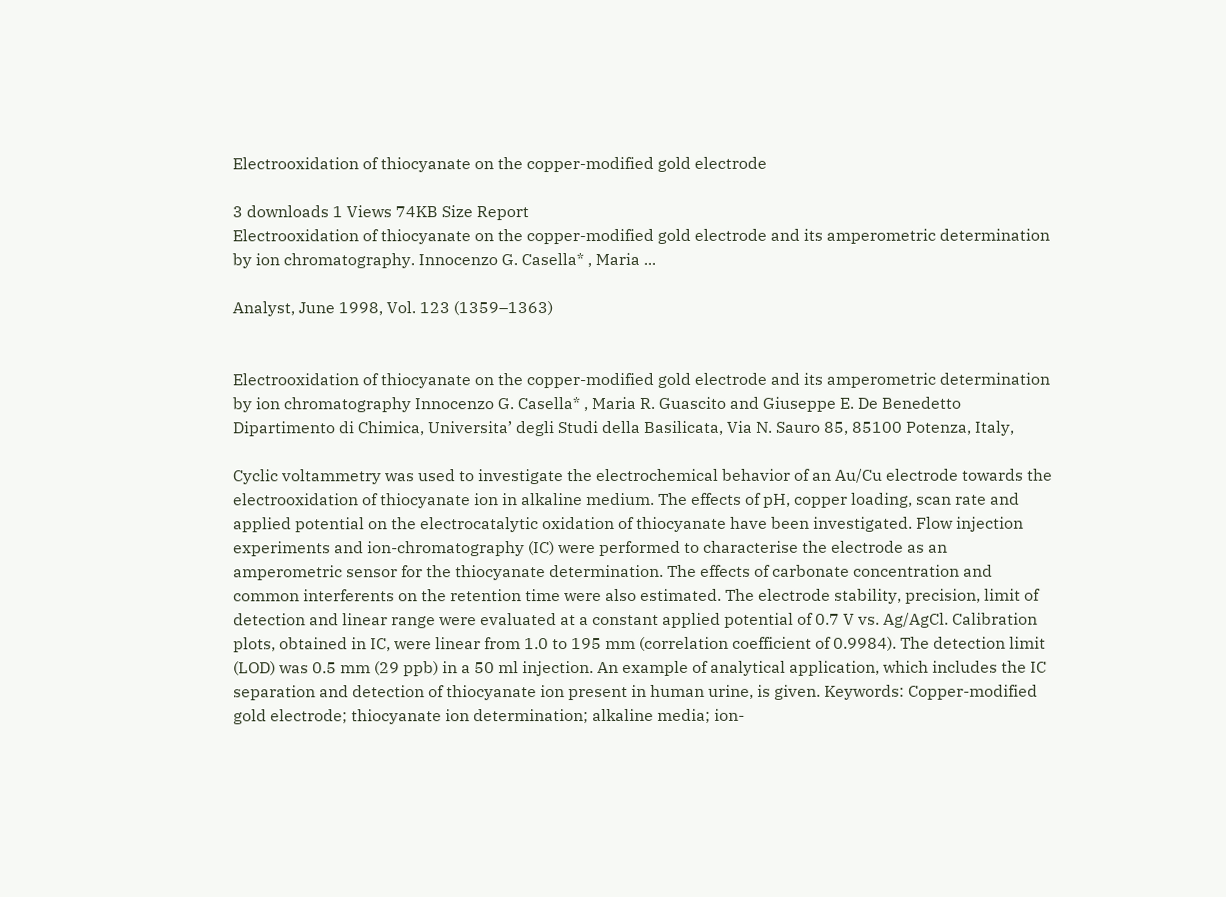Electrooxidation of thiocyanate on the copper-modified gold electrode

3 downloads 1 Views 74KB Size Report
Electrooxidation of thiocyanate on the copper-modified gold electrode and its amperometric determination by ion chromatography. Innocenzo G. Casella* , Maria ...

Analyst, June 1998, Vol. 123 (1359–1363)


Electrooxidation of thiocyanate on the copper-modified gold electrode and its amperometric determination by ion chromatography Innocenzo G. Casella* , Maria R. Guascito and Giuseppe E. De Benedetto Dipartimento di Chimica, Universita’ degli Studi della Basilicata, Via N. Sauro 85, 85100 Potenza, Italy,

Cyclic voltammetry was used to investigate the electrochemical behavior of an Au/Cu electrode towards the electrooxidation of thiocyanate ion in alkaline medium. The effects of pH, copper loading, scan rate and applied potential on the electrocatalytic oxidation of thiocyanate have been investigated. Flow injection experiments and ion-chromatography (IC) were performed to characterise the electrode as an amperometric sensor for the thiocyanate determination. The effects of carbonate concentration and common interferents on the retention time were also estimated. The electrode stability, precision, limit of detection and linear range were evaluated at a constant applied potential of 0.7 V vs. Ag/AgCl. Calibration plots, obtained in IC, were linear from 1.0 to 195 mm (correlation coefficient of 0.9984). The detection limit (LOD) was 0.5 mm (29 ppb) in a 50 ml injection. An example of analytical application, which includes the IC separation and detection of thiocyanate ion present in human urine, is given. Keywords: Copper-modified gold electrode; thiocyanate ion determination; alkaline media; ion-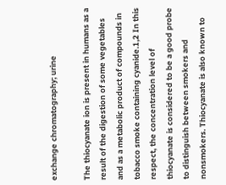exchange chromatography; urine

The thiocyanate ion is present in humans as a result of the digestion of some vegetables and as a metabolic product of compounds in tobacco smoke containing cyanide.1,2 In this respect, the concentration level of thiocyanate is considered to be a good probe to distinguish between smokers and nonsmokers. Thiocyanate is also known to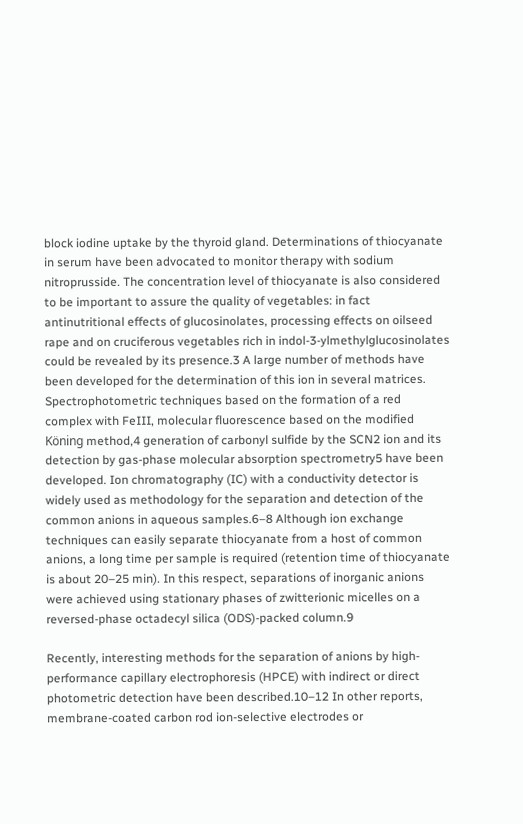block iodine uptake by the thyroid gland. Determinations of thiocyanate in serum have been advocated to monitor therapy with sodium nitroprusside. The concentration level of thiocyanate is also considered to be important to assure the quality of vegetables: in fact antinutritional effects of glucosinolates, processing effects on oilseed rape and on cruciferous vegetables rich in indol-3-ylmethylglucosinolates could be revealed by its presence.3 A large number of methods have been developed for the determination of this ion in several matrices. Spectrophotometric techniques based on the formation of a red complex with FeIII, molecular fluorescence based on the modified Köning method,4 generation of carbonyl sulfide by the SCN2 ion and its detection by gas-phase molecular absorption spectrometry5 have been developed. Ion chromatography (IC) with a conductivity detector is widely used as methodology for the separation and detection of the common anions in aqueous samples.6–8 Although ion exchange techniques can easily separate thiocyanate from a host of common anions, a long time per sample is required (retention time of thiocyanate is about 20–25 min). In this respect, separations of inorganic anions were achieved using stationary phases of zwitterionic micelles on a reversed-phase octadecyl silica (ODS)-packed column.9

Recently, interesting methods for the separation of anions by high-performance capillary electrophoresis (HPCE) with indirect or direct photometric detection have been described.10–12 In other reports, membrane-coated carbon rod ion-selective electrodes or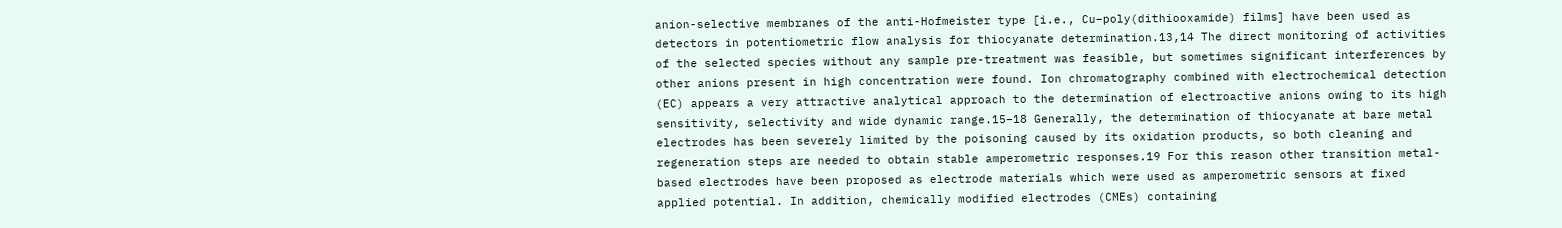anion-selective membranes of the anti-Hofmeister type [i.e., Cu–poly(dithiooxamide) films] have been used as detectors in potentiometric flow analysis for thiocyanate determination.13,14 The direct monitoring of activities of the selected species without any sample pre-treatment was feasible, but sometimes significant interferences by other anions present in high concentration were found. Ion chromatography combined with electrochemical detection (EC) appears a very attractive analytical approach to the determination of electroactive anions owing to its high sensitivity, selectivity and wide dynamic range.15–18 Generally, the determination of thiocyanate at bare metal electrodes has been severely limited by the poisoning caused by its oxidation products, so both cleaning and regeneration steps are needed to obtain stable amperometric responses.19 For this reason other transition metal-based electrodes have been proposed as electrode materials which were used as amperometric sensors at fixed applied potential. In addition, chemically modified electrodes (CMEs) containing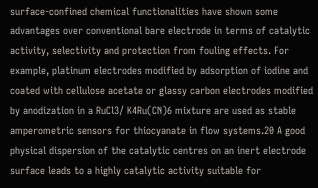surface-confined chemical functionalities have shown some advantages over conventional bare electrode in terms of catalytic activity, selectivity and protection from fouling effects. For example, platinum electrodes modified by adsorption of iodine and coated with cellulose acetate or glassy carbon electrodes modified by anodization in a RuCl3/ K4Ru(CN)6 mixture are used as stable amperometric sensors for thiocyanate in flow systems.20 A good physical dispersion of the catalytic centres on an inert electrode surface leads to a highly catalytic activity suitable for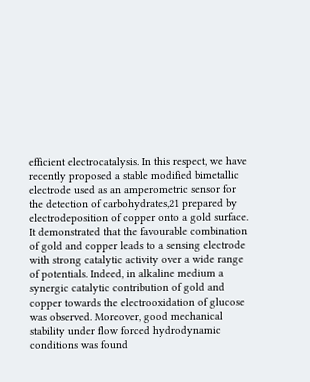efficient electrocatalysis. In this respect, we have recently proposed a stable modified bimetallic electrode used as an amperometric sensor for the detection of carbohydrates,21 prepared by electrodeposition of copper onto a gold surface. It demonstrated that the favourable combination of gold and copper leads to a sensing electrode with strong catalytic activity over a wide range of potentials. Indeed, in alkaline medium a synergic catalytic contribution of gold and copper towards the electrooxidation of glucose was observed. Moreover, good mechanical stability under flow forced hydrodynamic conditions was found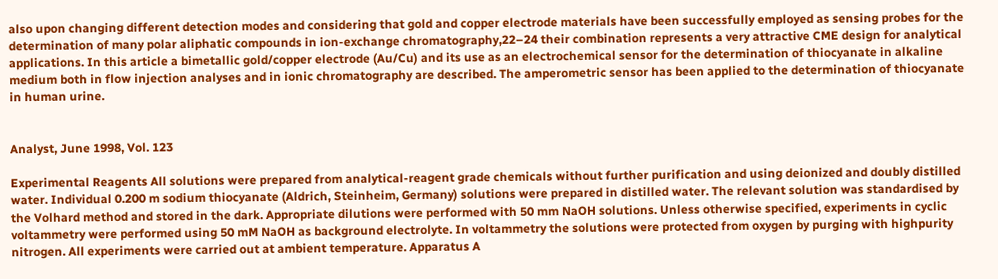also upon changing different detection modes and considering that gold and copper electrode materials have been successfully employed as sensing probes for the determination of many polar aliphatic compounds in ion-exchange chromatography,22–24 their combination represents a very attractive CME design for analytical applications. In this article a bimetallic gold/copper electrode (Au/Cu) and its use as an electrochemical sensor for the determination of thiocyanate in alkaline medium both in flow injection analyses and in ionic chromatography are described. The amperometric sensor has been applied to the determination of thiocyanate in human urine.


Analyst, June 1998, Vol. 123

Experimental Reagents All solutions were prepared from analytical-reagent grade chemicals without further purification and using deionized and doubly distilled water. Individual 0.200 m sodium thiocyanate (Aldrich, Steinheim, Germany) solutions were prepared in distilled water. The relevant solution was standardised by the Volhard method and stored in the dark. Appropriate dilutions were performed with 50 mm NaOH solutions. Unless otherwise specified, experiments in cyclic voltammetry were performed using 50 mM NaOH as background electrolyte. In voltammetry the solutions were protected from oxygen by purging with highpurity nitrogen. All experiments were carried out at ambient temperature. Apparatus A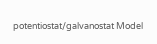potentiostat/galvanostat Model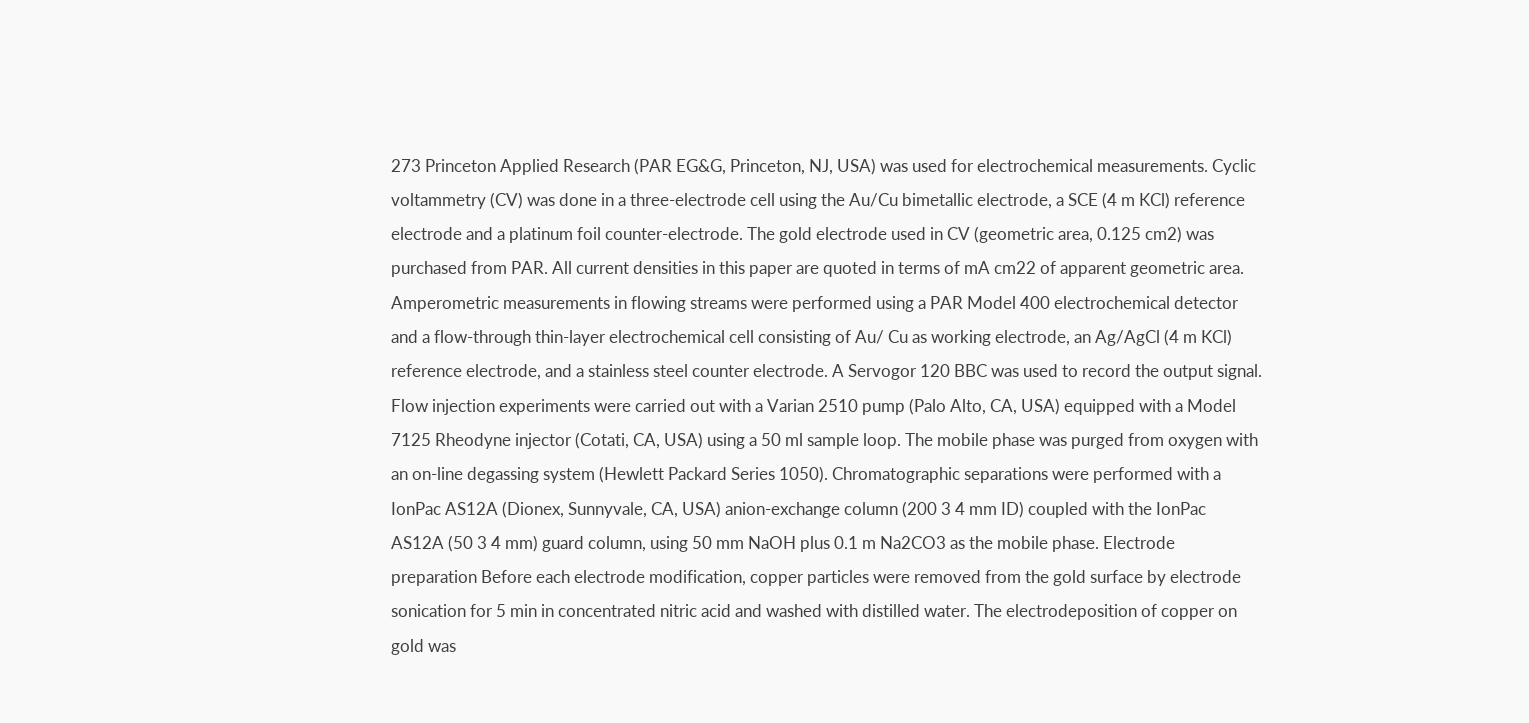273 Princeton Applied Research (PAR EG&G, Princeton, NJ, USA) was used for electrochemical measurements. Cyclic voltammetry (CV) was done in a three-electrode cell using the Au/Cu bimetallic electrode, a SCE (4 m KCl) reference electrode and a platinum foil counter-electrode. The gold electrode used in CV (geometric area, 0.125 cm2) was purchased from PAR. All current densities in this paper are quoted in terms of mA cm22 of apparent geometric area. Amperometric measurements in flowing streams were performed using a PAR Model 400 electrochemical detector and a flow-through thin-layer electrochemical cell consisting of Au/ Cu as working electrode, an Ag/AgCl (4 m KCl) reference electrode, and a stainless steel counter electrode. A Servogor 120 BBC was used to record the output signal. Flow injection experiments were carried out with a Varian 2510 pump (Palo Alto, CA, USA) equipped with a Model 7125 Rheodyne injector (Cotati, CA, USA) using a 50 ml sample loop. The mobile phase was purged from oxygen with an on-line degassing system (Hewlett Packard Series 1050). Chromatographic separations were performed with a IonPac AS12A (Dionex, Sunnyvale, CA, USA) anion-exchange column (200 3 4 mm ID) coupled with the IonPac AS12A (50 3 4 mm) guard column, using 50 mm NaOH plus 0.1 m Na2CO3 as the mobile phase. Electrode preparation Before each electrode modification, copper particles were removed from the gold surface by electrode sonication for 5 min in concentrated nitric acid and washed with distilled water. The electrodeposition of copper on gold was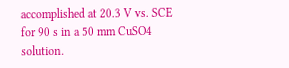accomplished at 20.3 V vs. SCE for 90 s in a 50 mm CuSO4 solution.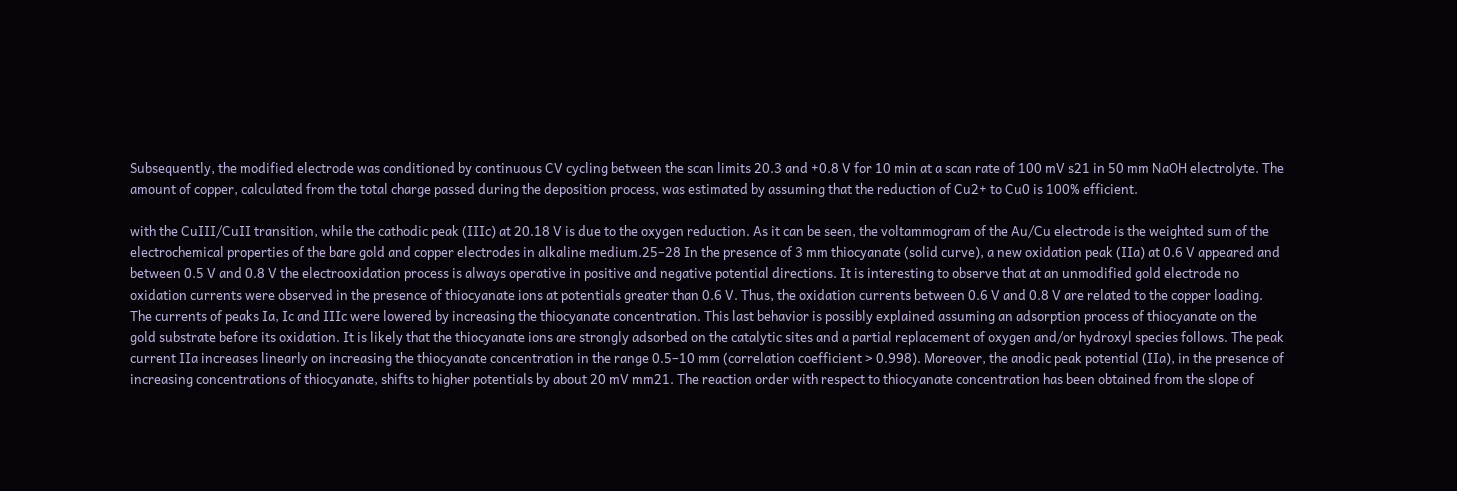Subsequently, the modified electrode was conditioned by continuous CV cycling between the scan limits 20.3 and +0.8 V for 10 min at a scan rate of 100 mV s21 in 50 mm NaOH electrolyte. The amount of copper, calculated from the total charge passed during the deposition process, was estimated by assuming that the reduction of Cu2+ to Cu0 is 100% efficient.

with the CuIII/CuII transition, while the cathodic peak (IIIc) at 20.18 V is due to the oxygen reduction. As it can be seen, the voltammogram of the Au/Cu electrode is the weighted sum of the electrochemical properties of the bare gold and copper electrodes in alkaline medium.25–28 In the presence of 3 mm thiocyanate (solid curve), a new oxidation peak (IIa) at 0.6 V appeared and between 0.5 V and 0.8 V the electrooxidation process is always operative in positive and negative potential directions. It is interesting to observe that at an unmodified gold electrode no oxidation currents were observed in the presence of thiocyanate ions at potentials greater than 0.6 V. Thus, the oxidation currents between 0.6 V and 0.8 V are related to the copper loading. The currents of peaks Ia, Ic and IIIc were lowered by increasing the thiocyanate concentration. This last behavior is possibly explained assuming an adsorption process of thiocyanate on the gold substrate before its oxidation. It is likely that the thiocyanate ions are strongly adsorbed on the catalytic sites and a partial replacement of oxygen and/or hydroxyl species follows. The peak current IIa increases linearly on increasing the thiocyanate concentration in the range 0.5–10 mm (correlation coefficient > 0.998). Moreover, the anodic peak potential (IIa), in the presence of increasing concentrations of thiocyanate, shifts to higher potentials by about 20 mV mm21. The reaction order with respect to thiocyanate concentration has been obtained from the slope of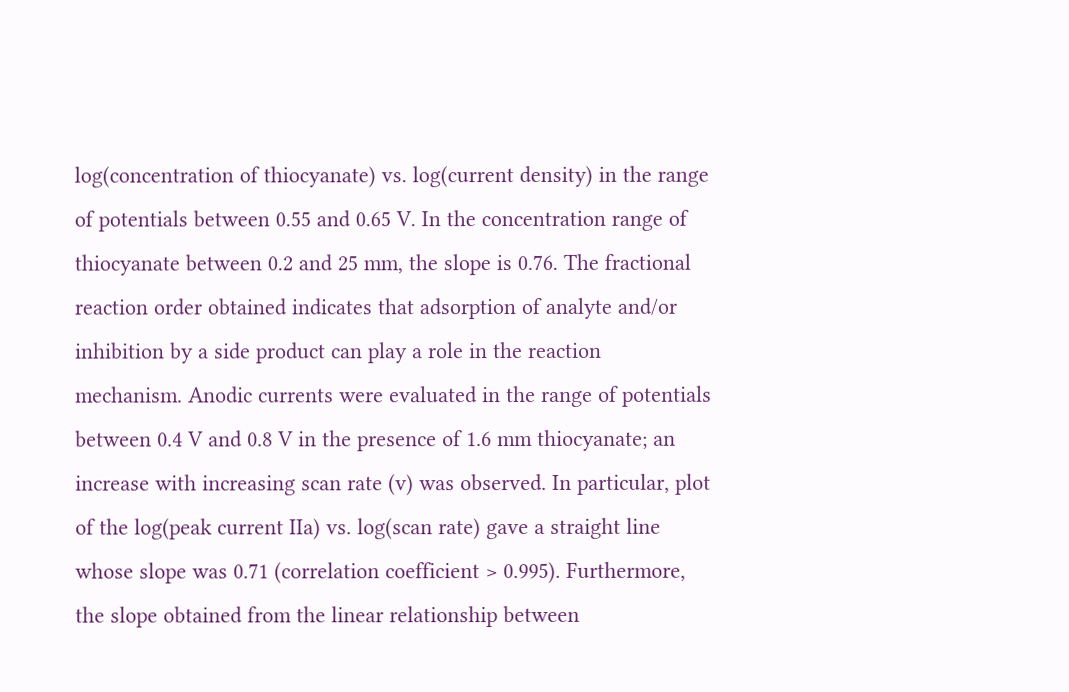log(concentration of thiocyanate) vs. log(current density) in the range of potentials between 0.55 and 0.65 V. In the concentration range of thiocyanate between 0.2 and 25 mm, the slope is 0.76. The fractional reaction order obtained indicates that adsorption of analyte and/or inhibition by a side product can play a role in the reaction mechanism. Anodic currents were evaluated in the range of potentials between 0.4 V and 0.8 V in the presence of 1.6 mm thiocyanate; an increase with increasing scan rate (v) was observed. In particular, plot of the log(peak current IIa) vs. log(scan rate) gave a straight line whose slope was 0.71 (correlation coefficient > 0.995). Furthermore, the slope obtained from the linear relationship between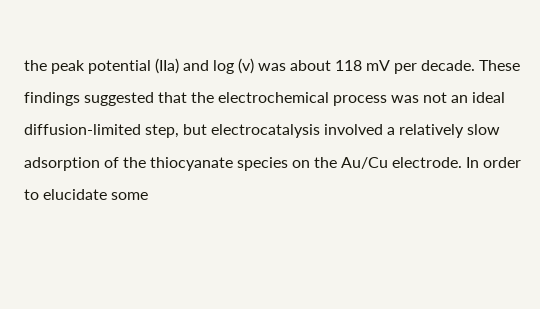the peak potential (IIa) and log (v) was about 118 mV per decade. These findings suggested that the electrochemical process was not an ideal diffusion-limited step, but electrocatalysis involved a relatively slow adsorption of the thiocyanate species on the Au/Cu electrode. In order to elucidate some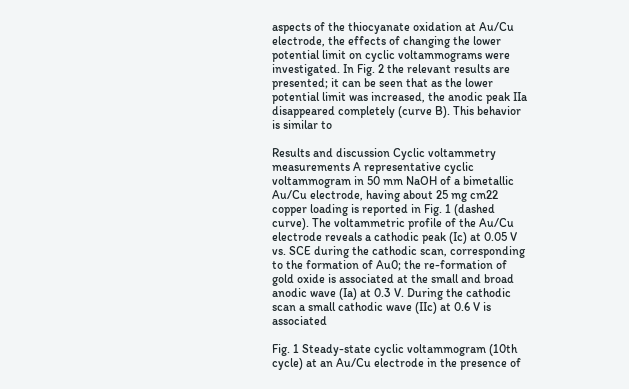aspects of the thiocyanate oxidation at Au/Cu electrode, the effects of changing the lower potential limit on cyclic voltammograms were investigated. In Fig. 2 the relevant results are presented; it can be seen that as the lower potential limit was increased, the anodic peak IIa disappeared completely (curve B). This behavior is similar to

Results and discussion Cyclic voltammetry measurements A representative cyclic voltammogram in 50 mm NaOH of a bimetallic Au/Cu electrode, having about 25 mg cm22 copper loading is reported in Fig. 1 (dashed curve). The voltammetric profile of the Au/Cu electrode reveals a cathodic peak (Ic) at 0.05 V vs. SCE during the cathodic scan, corresponding to the formation of Au0; the re-formation of gold oxide is associated at the small and broad anodic wave (Ia) at 0.3 V. During the cathodic scan a small cathodic wave (IIc) at 0.6 V is associated

Fig. 1 Steady-state cyclic voltammogram (10th cycle) at an Au/Cu electrode in the presence of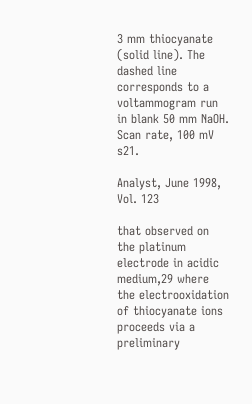3 mm thiocyanate (solid line). The dashed line corresponds to a voltammogram run in blank 50 mm NaOH. Scan rate, 100 mV s21.

Analyst, June 1998, Vol. 123

that observed on the platinum electrode in acidic medium,29 where the electrooxidation of thiocyanate ions proceeds via a preliminary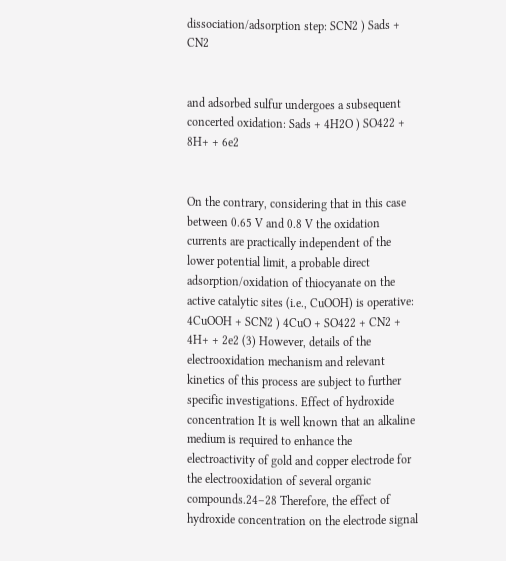dissociation/adsorption step: SCN2 ) Sads + CN2


and adsorbed sulfur undergoes a subsequent concerted oxidation: Sads + 4H2O ) SO422 + 8H+ + 6e2


On the contrary, considering that in this case between 0.65 V and 0.8 V the oxidation currents are practically independent of the lower potential limit, a probable direct adsorption/oxidation of thiocyanate on the active catalytic sites (i.e., CuOOH) is operative: 4CuOOH + SCN2 ) 4CuO + SO422 + CN2 + 4H+ + 2e2 (3) However, details of the electrooxidation mechanism and relevant kinetics of this process are subject to further specific investigations. Effect of hydroxide concentration It is well known that an alkaline medium is required to enhance the electroactivity of gold and copper electrode for the electrooxidation of several organic compounds.24–28 Therefore, the effect of hydroxide concentration on the electrode signal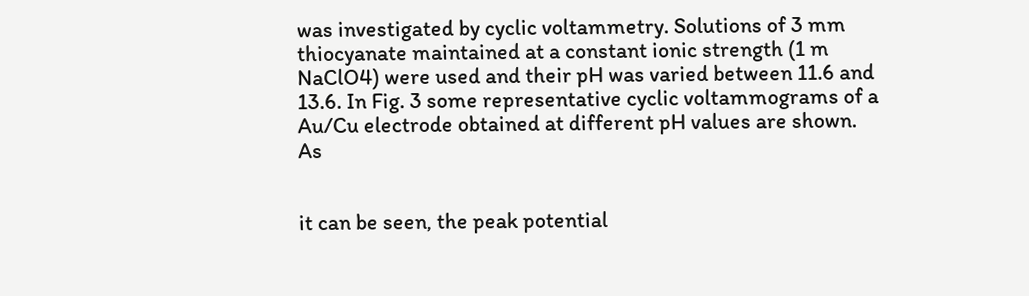was investigated by cyclic voltammetry. Solutions of 3 mm thiocyanate maintained at a constant ionic strength (1 m NaClO4) were used and their pH was varied between 11.6 and 13.6. In Fig. 3 some representative cyclic voltammograms of a Au/Cu electrode obtained at different pH values are shown. As


it can be seen, the peak potential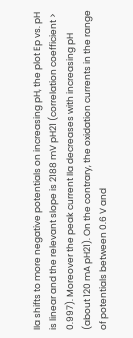IIa shifts to more negative potentials on increasing pH, the plot Ep vs. pH is linear and the relevant slope is 2188 mV pH21 (correlation coefficient > 0.997). Moreover the peak current IIa decreases with increasing pH (about 120 mA pH21). On the contrary, the oxidation currents in the range of potentials between 0.6 V and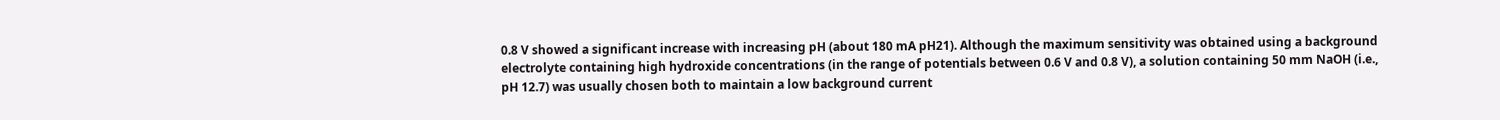0.8 V showed a significant increase with increasing pH (about 180 mA pH21). Although the maximum sensitivity was obtained using a background electrolyte containing high hydroxide concentrations (in the range of potentials between 0.6 V and 0.8 V), a solution containing 50 mm NaOH (i.e., pH 12.7) was usually chosen both to maintain a low background current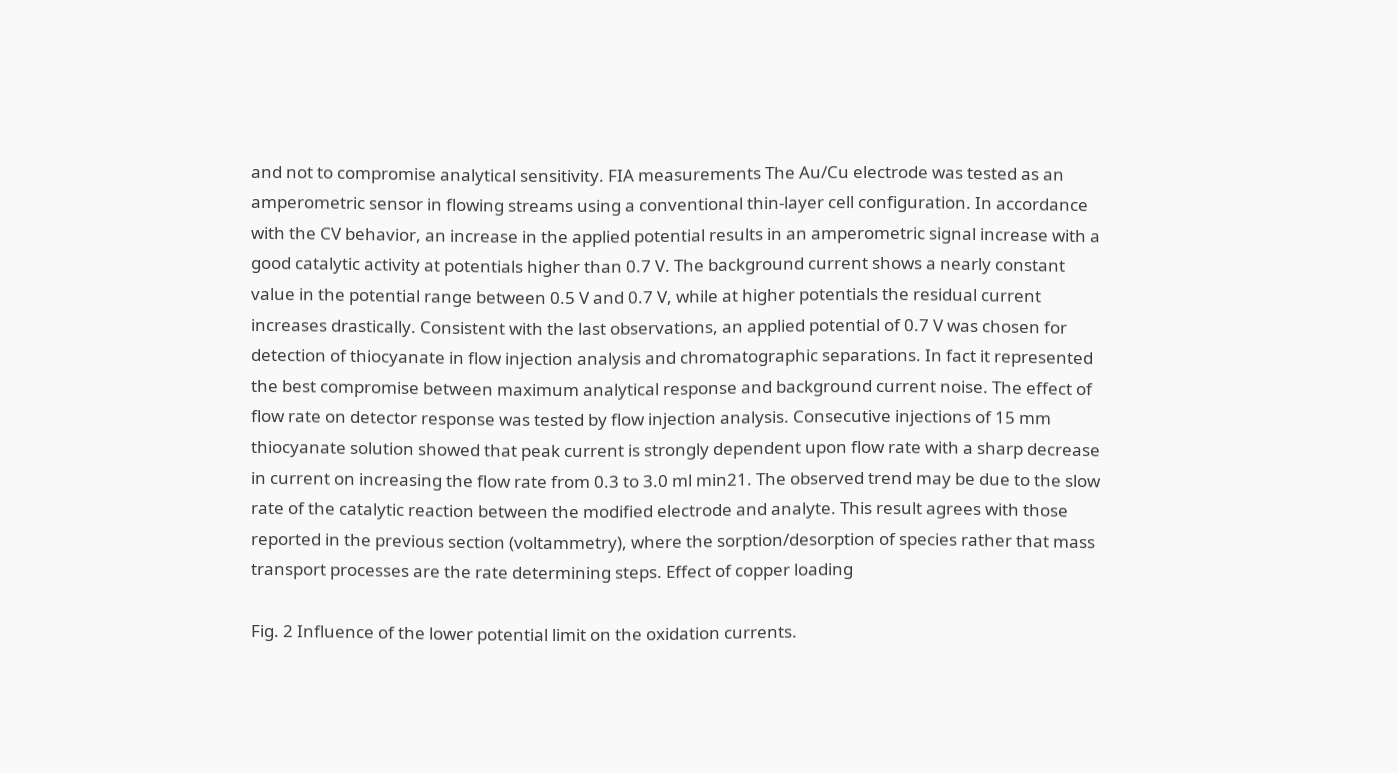and not to compromise analytical sensitivity. FIA measurements The Au/Cu electrode was tested as an amperometric sensor in flowing streams using a conventional thin-layer cell configuration. In accordance with the CV behavior, an increase in the applied potential results in an amperometric signal increase with a good catalytic activity at potentials higher than 0.7 V. The background current shows a nearly constant value in the potential range between 0.5 V and 0.7 V, while at higher potentials the residual current increases drastically. Consistent with the last observations, an applied potential of 0.7 V was chosen for detection of thiocyanate in flow injection analysis and chromatographic separations. In fact it represented the best compromise between maximum analytical response and background current noise. The effect of flow rate on detector response was tested by flow injection analysis. Consecutive injections of 15 mm thiocyanate solution showed that peak current is strongly dependent upon flow rate with a sharp decrease in current on increasing the flow rate from 0.3 to 3.0 ml min21. The observed trend may be due to the slow rate of the catalytic reaction between the modified electrode and analyte. This result agrees with those reported in the previous section (voltammetry), where the sorption/desorption of species rather that mass transport processes are the rate determining steps. Effect of copper loading

Fig. 2 Influence of the lower potential limit on the oxidation currents.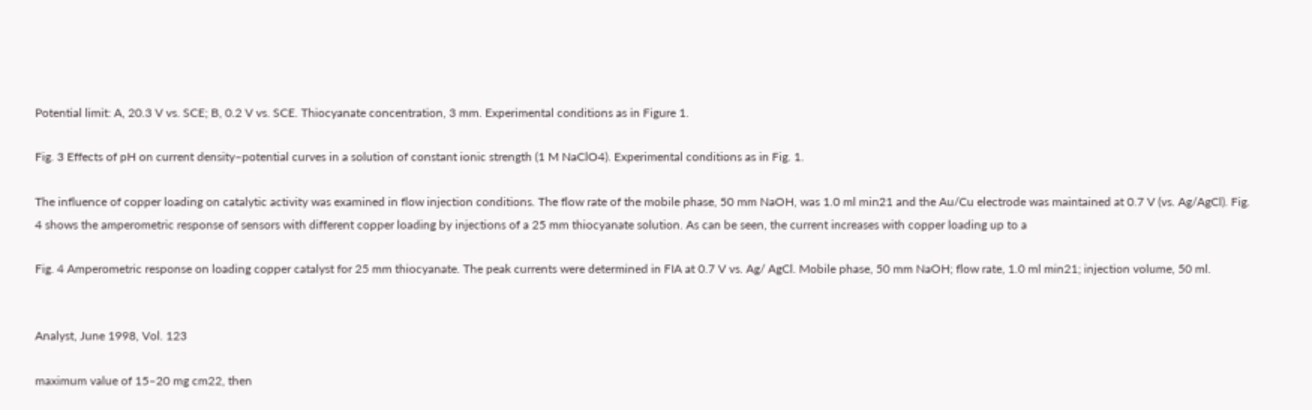Potential limit: A, 20.3 V vs. SCE; B, 0.2 V vs. SCE. Thiocyanate concentration, 3 mm. Experimental conditions as in Figure 1.

Fig. 3 Effects of pH on current density–potential curves in a solution of constant ionic strength (1 M NaClO4). Experimental conditions as in Fig. 1.

The influence of copper loading on catalytic activity was examined in flow injection conditions. The flow rate of the mobile phase, 50 mm NaOH, was 1.0 ml min21 and the Au/Cu electrode was maintained at 0.7 V (vs. Ag/AgCl). Fig. 4 shows the amperometric response of sensors with different copper loading by injections of a 25 mm thiocyanate solution. As can be seen, the current increases with copper loading up to a

Fig. 4 Amperometric response on loading copper catalyst for 25 mm thiocyanate. The peak currents were determined in FIA at 0.7 V vs. Ag/ AgCl. Mobile phase, 50 mm NaOH; flow rate, 1.0 ml min21; injection volume, 50 ml.


Analyst, June 1998, Vol. 123

maximum value of 15–20 mg cm22, then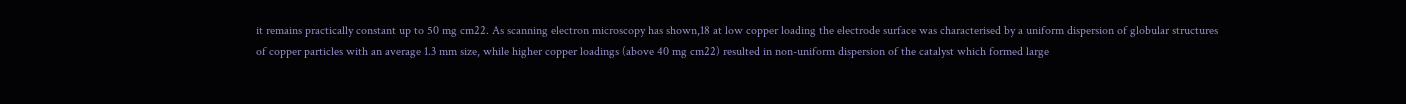it remains practically constant up to 50 mg cm22. As scanning electron microscopy has shown,18 at low copper loading the electrode surface was characterised by a uniform dispersion of globular structures of copper particles with an average 1.3 mm size, while higher copper loadings (above 40 mg cm22) resulted in non-uniform dispersion of the catalyst which formed large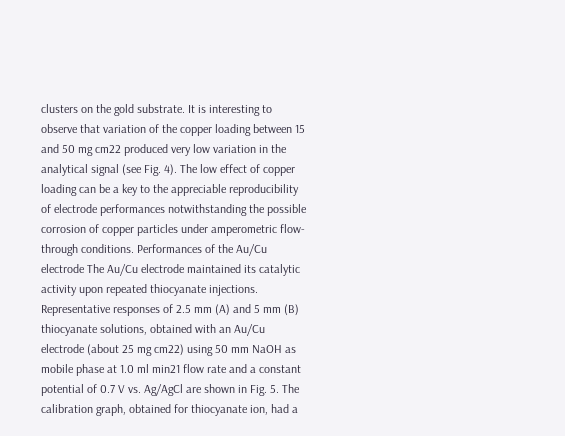clusters on the gold substrate. It is interesting to observe that variation of the copper loading between 15 and 50 mg cm22 produced very low variation in the analytical signal (see Fig. 4). The low effect of copper loading can be a key to the appreciable reproducibility of electrode performances notwithstanding the possible corrosion of copper particles under amperometric flow-through conditions. Performances of the Au/Cu electrode The Au/Cu electrode maintained its catalytic activity upon repeated thiocyanate injections. Representative responses of 2.5 mm (A) and 5 mm (B) thiocyanate solutions, obtained with an Au/Cu electrode (about 25 mg cm22) using 50 mm NaOH as mobile phase at 1.0 ml min21 flow rate and a constant potential of 0.7 V vs. Ag/AgCl are shown in Fig. 5. The calibration graph, obtained for thiocyanate ion, had a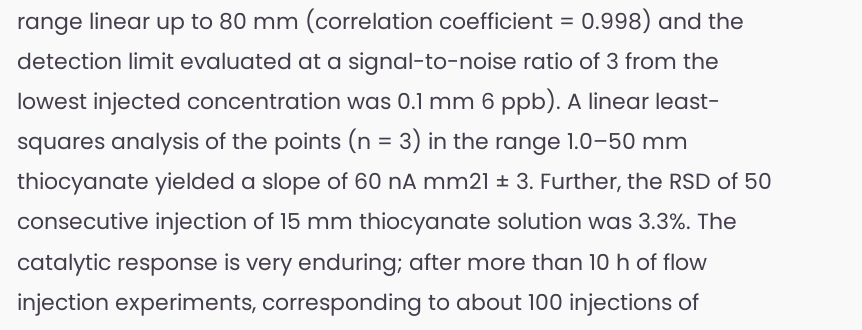range linear up to 80 mm (correlation coefficient = 0.998) and the detection limit evaluated at a signal-to-noise ratio of 3 from the lowest injected concentration was 0.1 mm 6 ppb). A linear least-squares analysis of the points (n = 3) in the range 1.0–50 mm thiocyanate yielded a slope of 60 nA mm21 ± 3. Further, the RSD of 50 consecutive injection of 15 mm thiocyanate solution was 3.3%. The catalytic response is very enduring; after more than 10 h of flow injection experiments, corresponding to about 100 injections of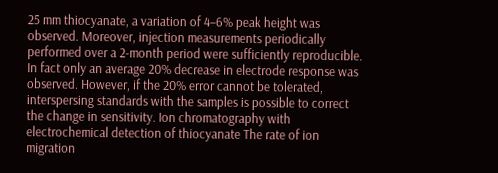25 mm thiocyanate, a variation of 4–6% peak height was observed. Moreover, injection measurements periodically performed over a 2-month period were sufficiently reproducible. In fact only an average 20% decrease in electrode response was observed. However, if the 20% error cannot be tolerated, interspersing standards with the samples is possible to correct the change in sensitivity. Ion chromatography with electrochemical detection of thiocyanate The rate of ion migration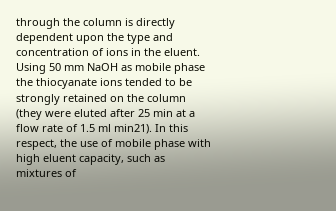through the column is directly dependent upon the type and concentration of ions in the eluent. Using 50 mm NaOH as mobile phase the thiocyanate ions tended to be strongly retained on the column (they were eluted after 25 min at a flow rate of 1.5 ml min21). In this respect, the use of mobile phase with high eluent capacity, such as mixtures of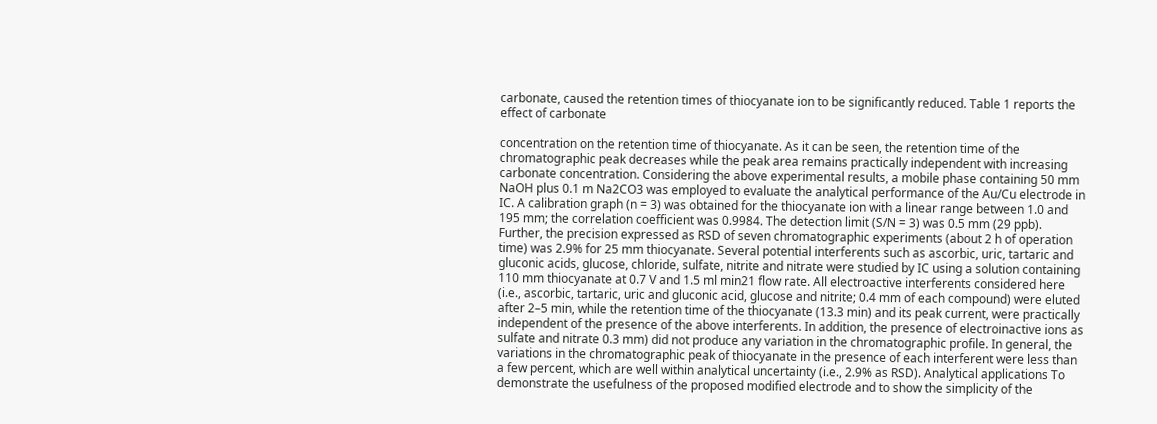carbonate, caused the retention times of thiocyanate ion to be significantly reduced. Table 1 reports the effect of carbonate

concentration on the retention time of thiocyanate. As it can be seen, the retention time of the chromatographic peak decreases while the peak area remains practically independent with increasing carbonate concentration. Considering the above experimental results, a mobile phase containing 50 mm NaOH plus 0.1 m Na2CO3 was employed to evaluate the analytical performance of the Au/Cu electrode in IC. A calibration graph (n = 3) was obtained for the thiocyanate ion with a linear range between 1.0 and 195 mm; the correlation coefficient was 0.9984. The detection limit (S/N = 3) was 0.5 mm (29 ppb). Further, the precision expressed as RSD of seven chromatographic experiments (about 2 h of operation time) was 2.9% for 25 mm thiocyanate. Several potential interferents such as ascorbic, uric, tartaric and gluconic acids, glucose, chloride, sulfate, nitrite and nitrate were studied by IC using a solution containing 110 mm thiocyanate at 0.7 V and 1.5 ml min21 flow rate. All electroactive interferents considered here (i.e., ascorbic, tartaric, uric and gluconic acid, glucose and nitrite; 0.4 mm of each compound) were eluted after 2–5 min, while the retention time of the thiocyanate (13.3 min) and its peak current, were practically independent of the presence of the above interferents. In addition, the presence of electroinactive ions as sulfate and nitrate 0.3 mm) did not produce any variation in the chromatographic profile. In general, the variations in the chromatographic peak of thiocyanate in the presence of each interferent were less than a few percent, which are well within analytical uncertainty (i.e., 2.9% as RSD). Analytical applications To demonstrate the usefulness of the proposed modified electrode and to show the simplicity of the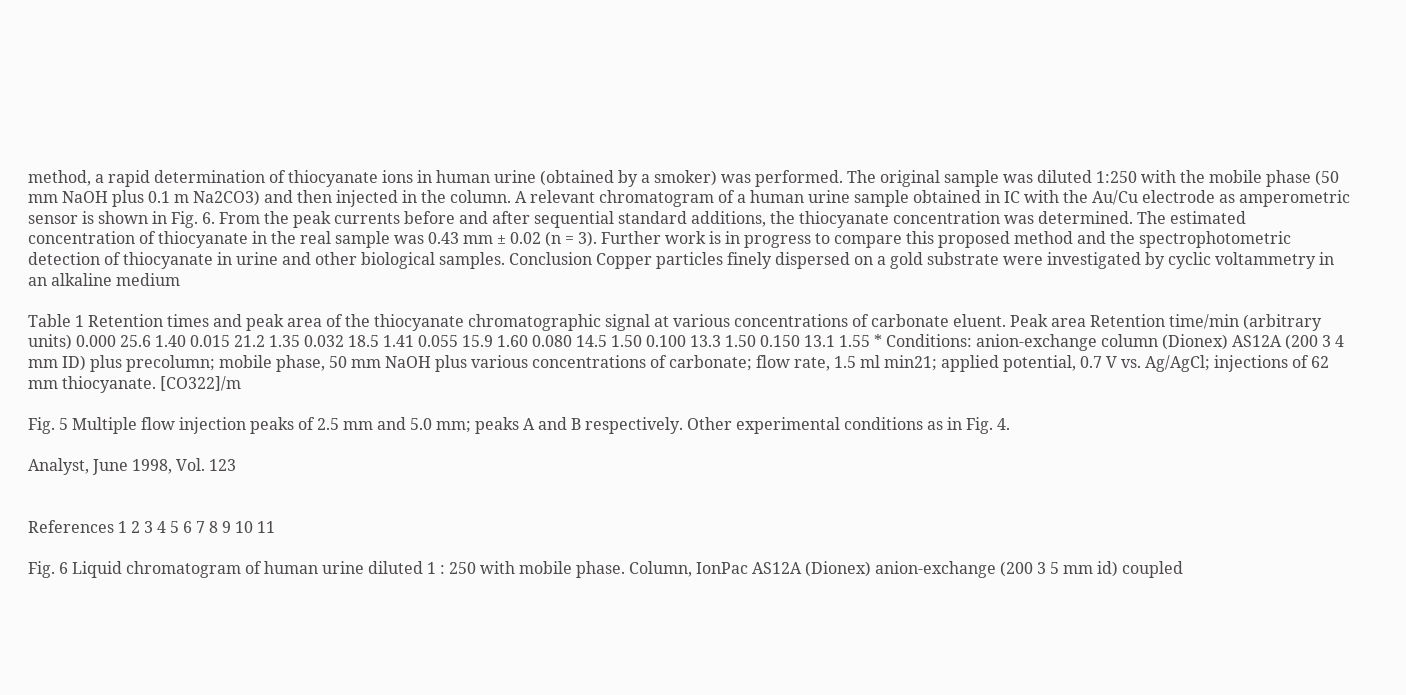method, a rapid determination of thiocyanate ions in human urine (obtained by a smoker) was performed. The original sample was diluted 1:250 with the mobile phase (50 mm NaOH plus 0.1 m Na2CO3) and then injected in the column. A relevant chromatogram of a human urine sample obtained in IC with the Au/Cu electrode as amperometric sensor is shown in Fig. 6. From the peak currents before and after sequential standard additions, the thiocyanate concentration was determined. The estimated concentration of thiocyanate in the real sample was 0.43 mm ± 0.02 (n = 3). Further work is in progress to compare this proposed method and the spectrophotometric detection of thiocyanate in urine and other biological samples. Conclusion Copper particles finely dispersed on a gold substrate were investigated by cyclic voltammetry in an alkaline medium

Table 1 Retention times and peak area of the thiocyanate chromatographic signal at various concentrations of carbonate eluent. Peak area Retention time/min (arbitrary units) 0.000 25.6 1.40 0.015 21.2 1.35 0.032 18.5 1.41 0.055 15.9 1.60 0.080 14.5 1.50 0.100 13.3 1.50 0.150 13.1 1.55 * Conditions: anion-exchange column (Dionex) AS12A (200 3 4 mm ID) plus precolumn; mobile phase, 50 mm NaOH plus various concentrations of carbonate; flow rate, 1.5 ml min21; applied potential, 0.7 V vs. Ag/AgCl; injections of 62 mm thiocyanate. [CO322]/m

Fig. 5 Multiple flow injection peaks of 2.5 mm and 5.0 mm; peaks A and B respectively. Other experimental conditions as in Fig. 4.

Analyst, June 1998, Vol. 123


References 1 2 3 4 5 6 7 8 9 10 11

Fig. 6 Liquid chromatogram of human urine diluted 1 : 250 with mobile phase. Column, IonPac AS12A (Dionex) anion-exchange (200 3 5 mm id) coupled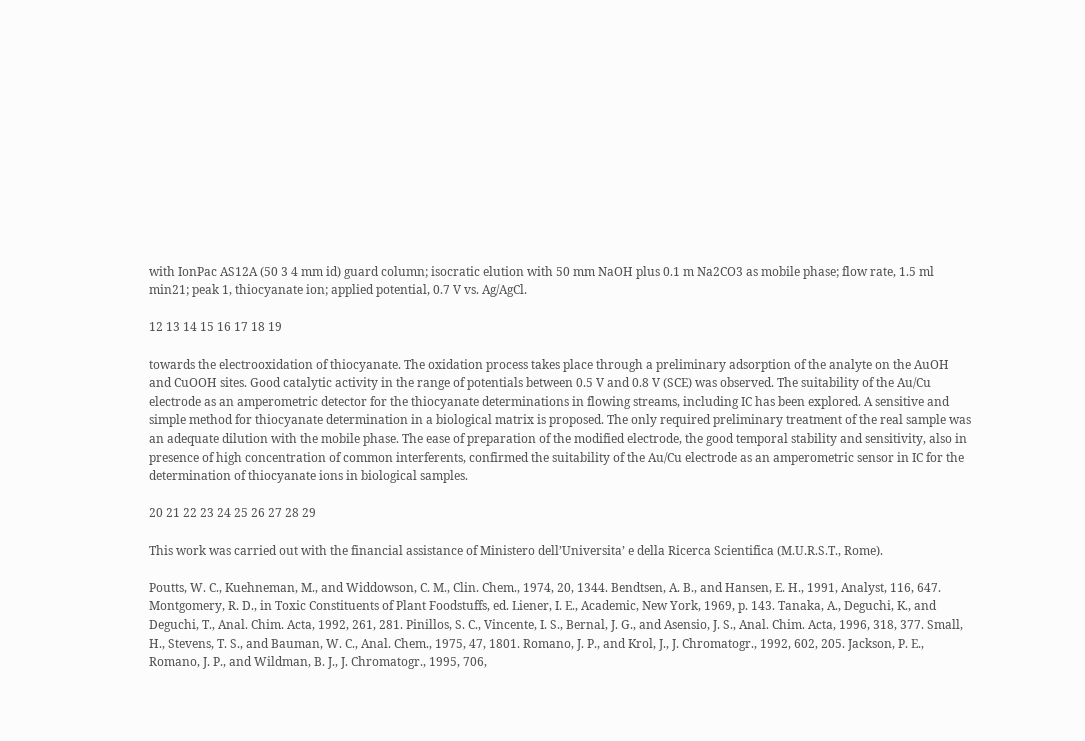with IonPac AS12A (50 3 4 mm id) guard column; isocratic elution with 50 mm NaOH plus 0.1 m Na2CO3 as mobile phase; flow rate, 1.5 ml min21; peak 1, thiocyanate ion; applied potential, 0.7 V vs. Ag/AgCl.

12 13 14 15 16 17 18 19

towards the electrooxidation of thiocyanate. The oxidation process takes place through a preliminary adsorption of the analyte on the AuOH and CuOOH sites. Good catalytic activity in the range of potentials between 0.5 V and 0.8 V (SCE) was observed. The suitability of the Au/Cu electrode as an amperometric detector for the thiocyanate determinations in flowing streams, including IC has been explored. A sensitive and simple method for thiocyanate determination in a biological matrix is proposed. The only required preliminary treatment of the real sample was an adequate dilution with the mobile phase. The ease of preparation of the modified electrode, the good temporal stability and sensitivity, also in presence of high concentration of common interferents, confirmed the suitability of the Au/Cu electrode as an amperometric sensor in IC for the determination of thiocyanate ions in biological samples.

20 21 22 23 24 25 26 27 28 29

This work was carried out with the financial assistance of Ministero dell’Universita’ e della Ricerca Scientifica (M.U.R.S.T., Rome).

Poutts, W. C., Kuehneman, M., and Widdowson, C. M., Clin. Chem., 1974, 20, 1344. Bendtsen, A. B., and Hansen, E. H., 1991, Analyst, 116, 647. Montgomery, R. D., in Toxic Constituents of Plant Foodstuffs, ed. Liener, I. E., Academic, New York, 1969, p. 143. Tanaka, A., Deguchi, K., and Deguchi, T., Anal. Chim. Acta, 1992, 261, 281. Pinillos, S. C., Vincente, I. S., Bernal, J. G., and Asensio, J. S., Anal. Chim. Acta, 1996, 318, 377. Small, H., Stevens, T. S., and Bauman, W. C., Anal. Chem., 1975, 47, 1801. Romano, J. P., and Krol, J., J. Chromatogr., 1992, 602, 205. Jackson, P. E., Romano, J. P., and Wildman, B. J., J. Chromatogr., 1995, 706,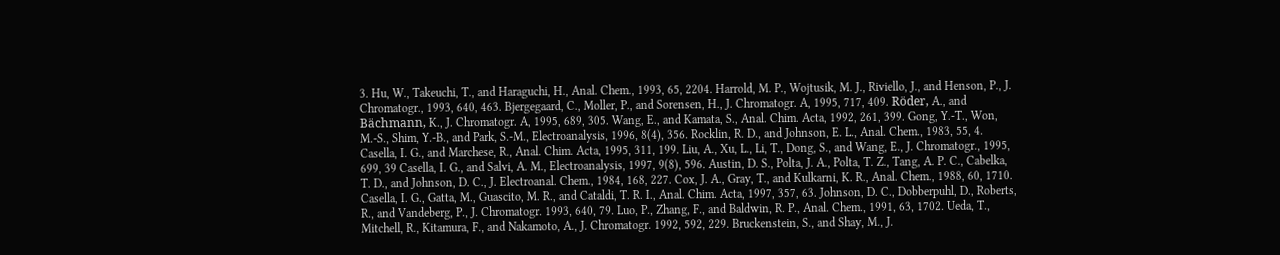3. Hu, W., Takeuchi, T., and Haraguchi, H., Anal. Chem., 1993, 65, 2204. Harrold, M. P., Wojtusik, M. J., Riviello, J., and Henson, P., J. Chromatogr., 1993, 640, 463. Bjergegaard, C., Moller, P., and Sorensen, H., J. Chromatogr. A, 1995, 717, 409. Röder, A., and Bächmann, K., J. Chromatogr. A, 1995, 689, 305. Wang, E., and Kamata, S., Anal. Chim. Acta, 1992, 261, 399. Gong, Y.-T., Won, M.-S., Shim, Y.-B., and Park, S.-M., Electroanalysis, 1996, 8(4), 356. Rocklin, R. D., and Johnson, E. L., Anal. Chem., 1983, 55, 4. Casella, I. G., and Marchese, R., Anal. Chim. Acta, 1995, 311, 199. Liu, A., Xu, L., Li, T., Dong, S., and Wang, E., J. Chromatogr., 1995, 699, 39 Casella, I. G., and Salvi, A. M., Electroanalysis, 1997, 9(8), 596. Austin, D. S., Polta, J. A., Polta, T. Z., Tang, A. P. C., Cabelka, T. D., and Johnson, D. C., J. Electroanal. Chem., 1984, 168, 227. Cox, J. A., Gray, T., and Kulkarni, K. R., Anal. Chem., 1988, 60, 1710. Casella, I. G., Gatta, M., Guascito, M. R., and Cataldi, T. R. I., Anal. Chim. Acta, 1997, 357, 63. Johnson, D. C., Dobberpuhl, D., Roberts, R., and Vandeberg, P., J. Chromatogr. 1993, 640, 79. Luo, P., Zhang, F., and Baldwin, R. P., Anal. Chem., 1991, 63, 1702. Ueda, T., Mitchell, R., Kitamura, F., and Nakamoto, A., J. Chromatogr. 1992, 592, 229. Bruckenstein, S., and Shay, M., J.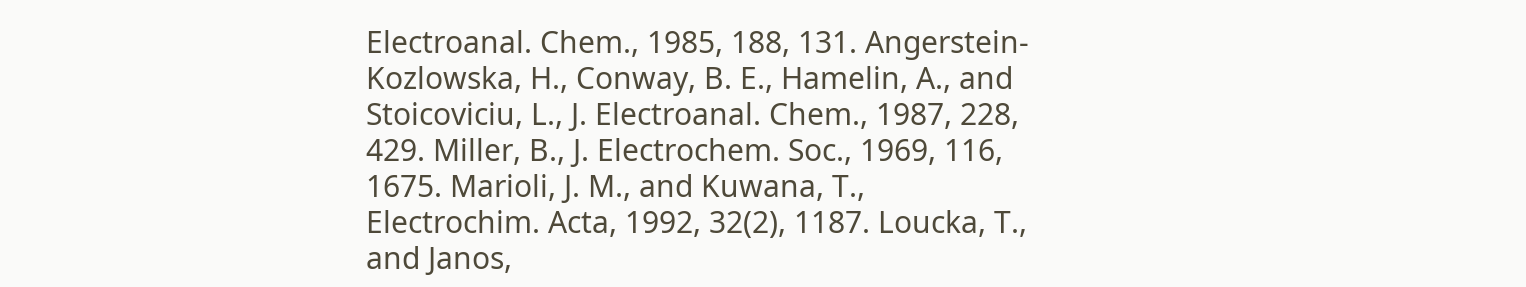Electroanal. Chem., 1985, 188, 131. Angerstein-Kozlowska, H., Conway, B. E., Hamelin, A., and Stoicoviciu, L., J. Electroanal. Chem., 1987, 228, 429. Miller, B., J. Electrochem. Soc., 1969, 116, 1675. Marioli, J. M., and Kuwana, T., Electrochim. Acta, 1992, 32(2), 1187. Loucka, T., and Janos,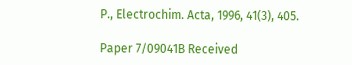P., Electrochim. Acta, 1996, 41(3), 405.

Paper 7/09041B Received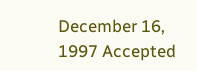December 16, 1997 Accepted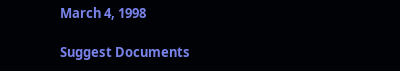March 4, 1998

Suggest Documents